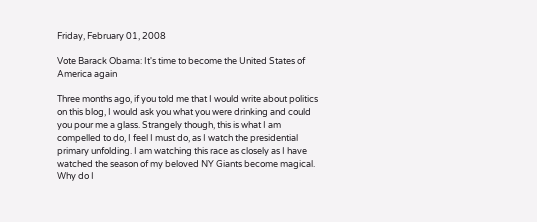Friday, February 01, 2008

Vote Barack Obama: It's time to become the United States of America again

Three months ago, if you told me that I would write about politics on this blog, I would ask you what you were drinking and could you pour me a glass. Strangely though, this is what I am compelled to do, I feel I must do, as I watch the presidential primary unfolding. I am watching this race as closely as I have watched the season of my beloved NY Giants become magical. Why do I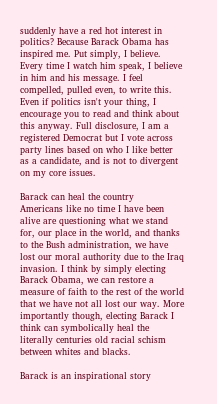suddenly have a red hot interest in politics? Because Barack Obama has inspired me. Put simply, I believe. Every time I watch him speak, I believe in him and his message. I feel compelled, pulled even, to write this. Even if politics isn't your thing, I encourage you to read and think about this anyway. Full disclosure, I am a registered Democrat but I vote across party lines based on who I like better as a candidate, and is not to divergent on my core issues.

Barack can heal the country
Americans like no time I have been alive are questioning what we stand for, our place in the world, and thanks to the Bush administration, we have lost our moral authority due to the Iraq invasion. I think by simply electing Barack Obama, we can restore a measure of faith to the rest of the world that we have not all lost our way. More importantly though, electing Barack I think can symbolically heal the literally centuries old racial schism between whites and blacks.

Barack is an inspirational story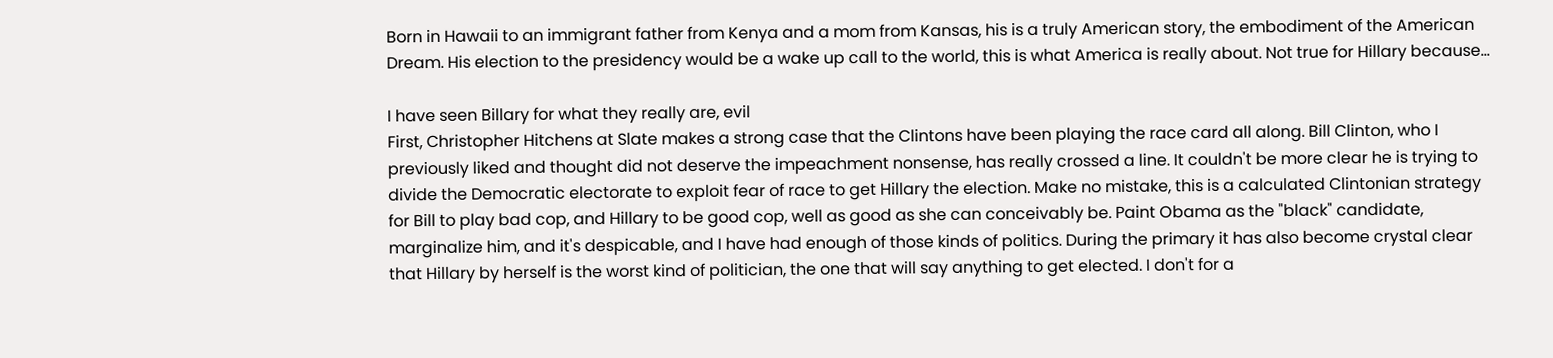Born in Hawaii to an immigrant father from Kenya and a mom from Kansas, his is a truly American story, the embodiment of the American Dream. His election to the presidency would be a wake up call to the world, this is what America is really about. Not true for Hillary because...

I have seen Billary for what they really are, evil
First, Christopher Hitchens at Slate makes a strong case that the Clintons have been playing the race card all along. Bill Clinton, who I previously liked and thought did not deserve the impeachment nonsense, has really crossed a line. It couldn't be more clear he is trying to divide the Democratic electorate to exploit fear of race to get Hillary the election. Make no mistake, this is a calculated Clintonian strategy for Bill to play bad cop, and Hillary to be good cop, well as good as she can conceivably be. Paint Obama as the "black" candidate, marginalize him, and it's despicable, and I have had enough of those kinds of politics. During the primary it has also become crystal clear that Hillary by herself is the worst kind of politician, the one that will say anything to get elected. I don't for a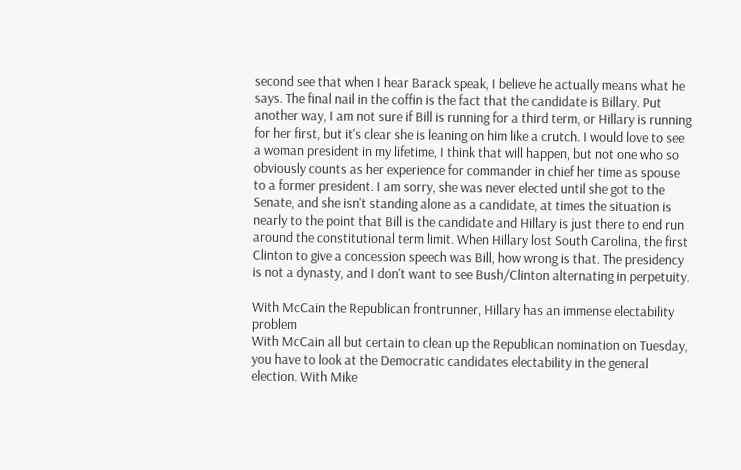second see that when I hear Barack speak, I believe he actually means what he says. The final nail in the coffin is the fact that the candidate is Billary. Put another way, I am not sure if Bill is running for a third term, or Hillary is running for her first, but it's clear she is leaning on him like a crutch. I would love to see a woman president in my lifetime, I think that will happen, but not one who so obviously counts as her experience for commander in chief her time as spouse to a former president. I am sorry, she was never elected until she got to the Senate, and she isn't standing alone as a candidate, at times the situation is nearly to the point that Bill is the candidate and Hillary is just there to end run around the constitutional term limit. When Hillary lost South Carolina, the first Clinton to give a concession speech was Bill, how wrong is that. The presidency is not a dynasty, and I don't want to see Bush/Clinton alternating in perpetuity.

With McCain the Republican frontrunner, Hillary has an immense electability problem
With McCain all but certain to clean up the Republican nomination on Tuesday, you have to look at the Democratic candidates electability in the general election. With Mike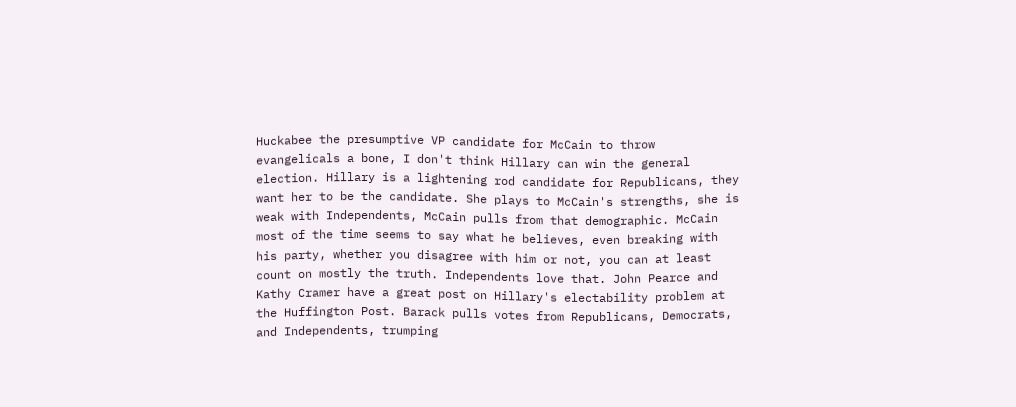Huckabee the presumptive VP candidate for McCain to throw evangelicals a bone, I don't think Hillary can win the general election. Hillary is a lightening rod candidate for Republicans, they want her to be the candidate. She plays to McCain's strengths, she is weak with Independents, McCain pulls from that demographic. McCain most of the time seems to say what he believes, even breaking with his party, whether you disagree with him or not, you can at least count on mostly the truth. Independents love that. John Pearce and Kathy Cramer have a great post on Hillary's electability problem at the Huffington Post. Barack pulls votes from Republicans, Democrats, and Independents, trumping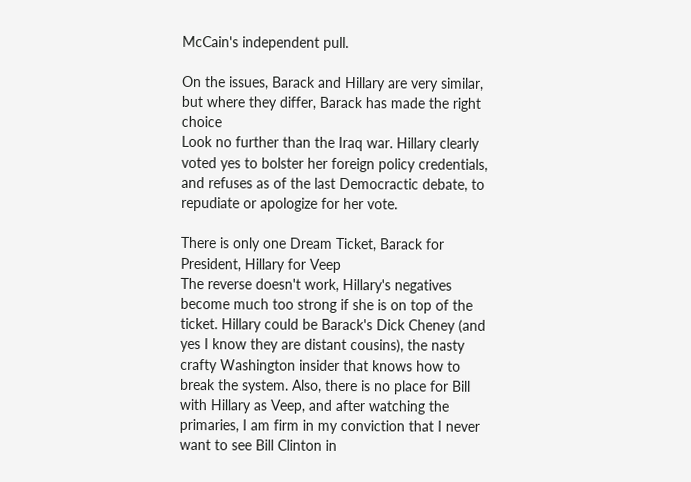McCain's independent pull.

On the issues, Barack and Hillary are very similar, but where they differ, Barack has made the right choice
Look no further than the Iraq war. Hillary clearly voted yes to bolster her foreign policy credentials, and refuses as of the last Democractic debate, to repudiate or apologize for her vote.

There is only one Dream Ticket, Barack for President, Hillary for Veep
The reverse doesn't work, Hillary's negatives become much too strong if she is on top of the ticket. Hillary could be Barack's Dick Cheney (and yes I know they are distant cousins), the nasty crafty Washington insider that knows how to break the system. Also, there is no place for Bill with Hillary as Veep, and after watching the primaries, I am firm in my conviction that I never want to see Bill Clinton in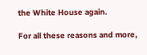the White House again.

For all these reasons and more,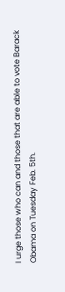I urge those who can and those that are able to vote Barack Obama on Tuesday Feb. 5th.